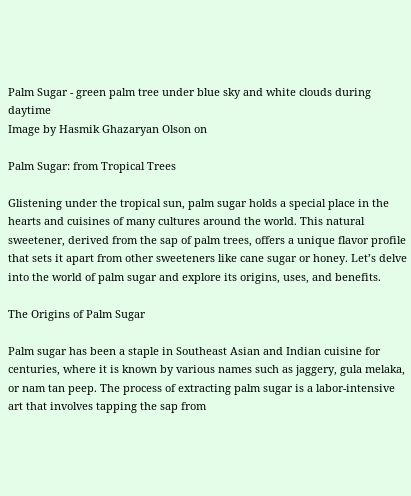Palm Sugar - green palm tree under blue sky and white clouds during daytime
Image by Hasmik Ghazaryan Olson on

Palm Sugar: from Tropical Trees

Glistening under the tropical sun, palm sugar holds a special place in the hearts and cuisines of many cultures around the world. This natural sweetener, derived from the sap of palm trees, offers a unique flavor profile that sets it apart from other sweeteners like cane sugar or honey. Let’s delve into the world of palm sugar and explore its origins, uses, and benefits.

The Origins of Palm Sugar

Palm sugar has been a staple in Southeast Asian and Indian cuisine for centuries, where it is known by various names such as jaggery, gula melaka, or nam tan peep. The process of extracting palm sugar is a labor-intensive art that involves tapping the sap from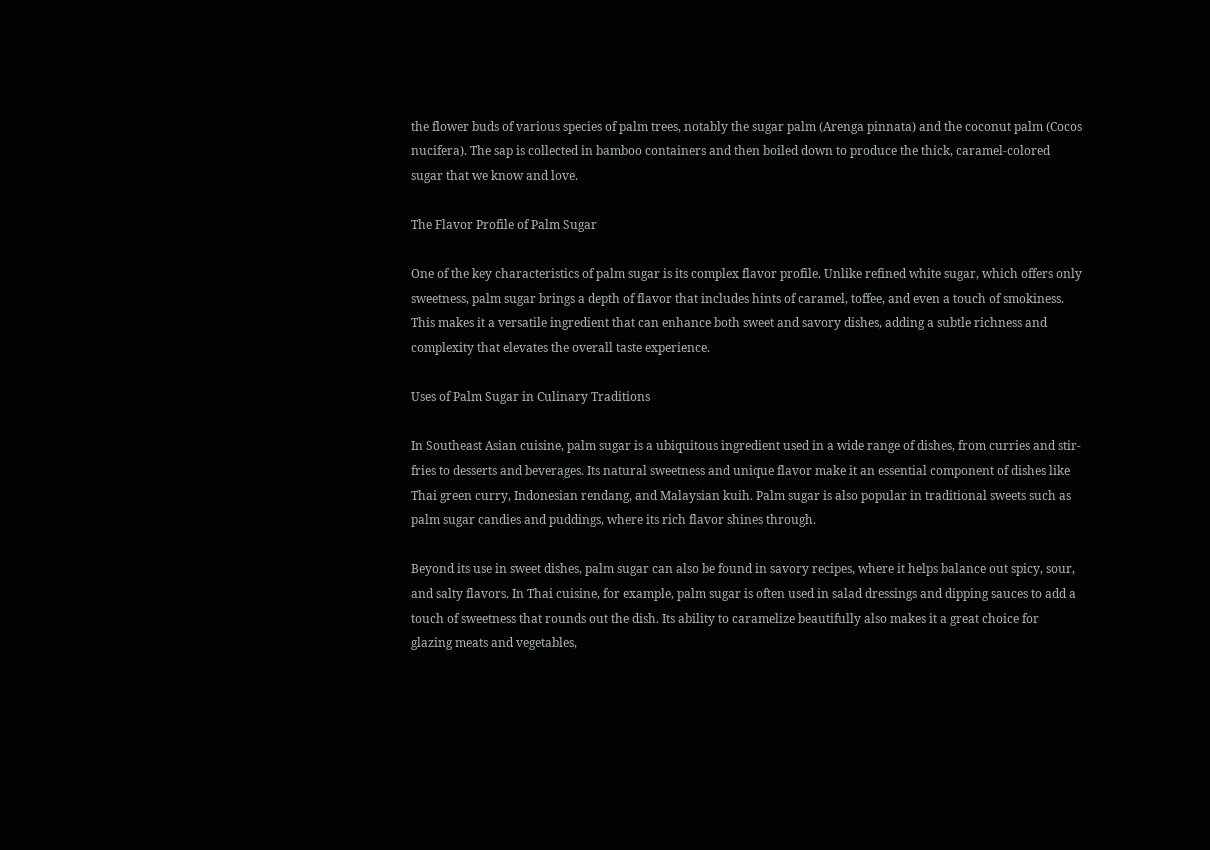the flower buds of various species of palm trees, notably the sugar palm (Arenga pinnata) and the coconut palm (Cocos nucifera). The sap is collected in bamboo containers and then boiled down to produce the thick, caramel-colored sugar that we know and love.

The Flavor Profile of Palm Sugar

One of the key characteristics of palm sugar is its complex flavor profile. Unlike refined white sugar, which offers only sweetness, palm sugar brings a depth of flavor that includes hints of caramel, toffee, and even a touch of smokiness. This makes it a versatile ingredient that can enhance both sweet and savory dishes, adding a subtle richness and complexity that elevates the overall taste experience.

Uses of Palm Sugar in Culinary Traditions

In Southeast Asian cuisine, palm sugar is a ubiquitous ingredient used in a wide range of dishes, from curries and stir-fries to desserts and beverages. Its natural sweetness and unique flavor make it an essential component of dishes like Thai green curry, Indonesian rendang, and Malaysian kuih. Palm sugar is also popular in traditional sweets such as palm sugar candies and puddings, where its rich flavor shines through.

Beyond its use in sweet dishes, palm sugar can also be found in savory recipes, where it helps balance out spicy, sour, and salty flavors. In Thai cuisine, for example, palm sugar is often used in salad dressings and dipping sauces to add a touch of sweetness that rounds out the dish. Its ability to caramelize beautifully also makes it a great choice for glazing meats and vegetables,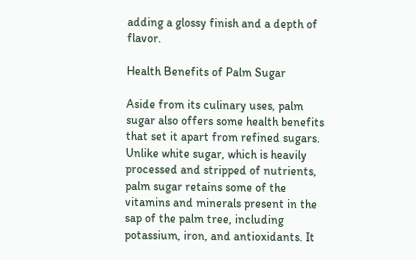adding a glossy finish and a depth of flavor.

Health Benefits of Palm Sugar

Aside from its culinary uses, palm sugar also offers some health benefits that set it apart from refined sugars. Unlike white sugar, which is heavily processed and stripped of nutrients, palm sugar retains some of the vitamins and minerals present in the sap of the palm tree, including potassium, iron, and antioxidants. It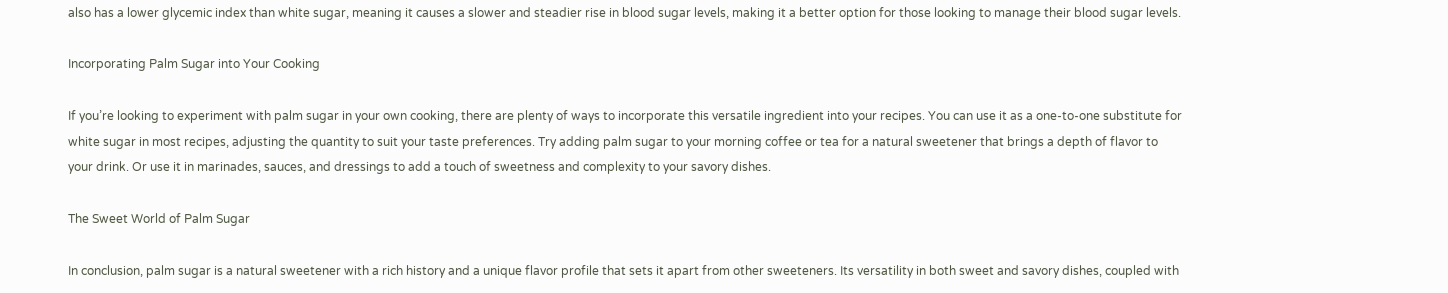also has a lower glycemic index than white sugar, meaning it causes a slower and steadier rise in blood sugar levels, making it a better option for those looking to manage their blood sugar levels.

Incorporating Palm Sugar into Your Cooking

If you’re looking to experiment with palm sugar in your own cooking, there are plenty of ways to incorporate this versatile ingredient into your recipes. You can use it as a one-to-one substitute for white sugar in most recipes, adjusting the quantity to suit your taste preferences. Try adding palm sugar to your morning coffee or tea for a natural sweetener that brings a depth of flavor to your drink. Or use it in marinades, sauces, and dressings to add a touch of sweetness and complexity to your savory dishes.

The Sweet World of Palm Sugar

In conclusion, palm sugar is a natural sweetener with a rich history and a unique flavor profile that sets it apart from other sweeteners. Its versatility in both sweet and savory dishes, coupled with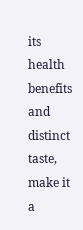its health benefits and distinct taste, make it a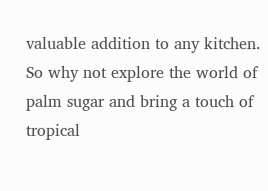valuable addition to any kitchen. So why not explore the world of palm sugar and bring a touch of tropical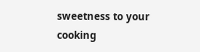sweetness to your cooking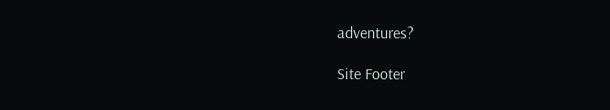adventures?

Site Footer